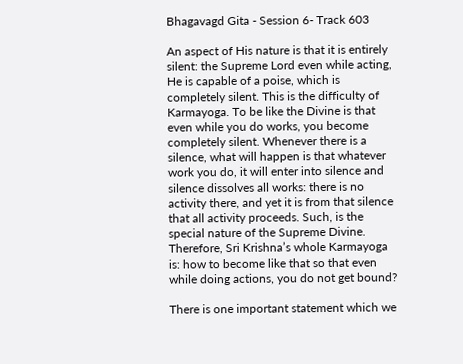Bhagavagd Gita - Session 6- Track 603

An aspect of His nature is that it is entirely silent: the Supreme Lord even while acting, He is capable of a poise, which is completely silent. This is the difficulty of Karmayoga. To be like the Divine is that even while you do works, you become completely silent. Whenever there is a silence, what will happen is that whatever work you do, it will enter into silence and silence dissolves all works: there is no activity there, and yet it is from that silence that all activity proceeds. Such, is the special nature of the Supreme Divine. Therefore, Sri Krishna’s whole Karmayoga is: how to become like that so that even while doing actions, you do not get bound?

There is one important statement which we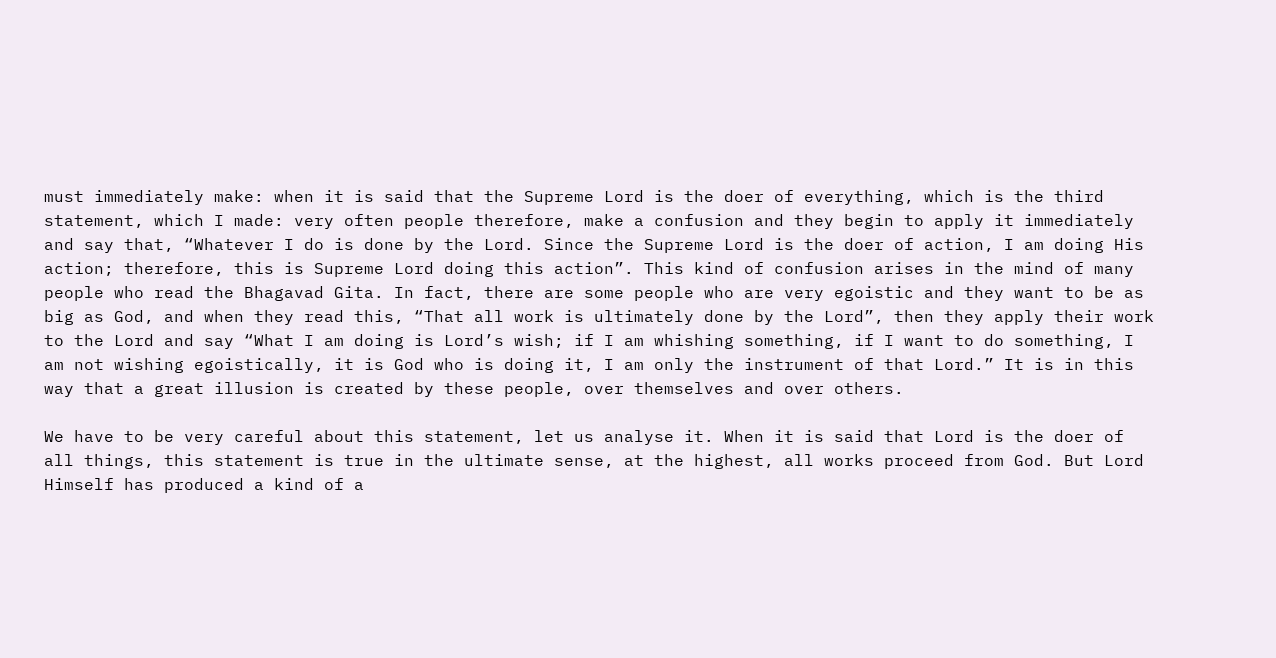must immediately make: when it is said that the Supreme Lord is the doer of everything, which is the third statement, which I made: very often people therefore, make a confusion and they begin to apply it immediately and say that, “Whatever I do is done by the Lord. Since the Supreme Lord is the doer of action, I am doing His action; therefore, this is Supreme Lord doing this action”. This kind of confusion arises in the mind of many people who read the Bhagavad Gita. In fact, there are some people who are very egoistic and they want to be as big as God, and when they read this, “That all work is ultimately done by the Lord”, then they apply their work to the Lord and say “What I am doing is Lord’s wish; if I am whishing something, if I want to do something, I am not wishing egoistically, it is God who is doing it, I am only the instrument of that Lord.” It is in this way that a great illusion is created by these people, over themselves and over others.

We have to be very careful about this statement, let us analyse it. When it is said that Lord is the doer of all things, this statement is true in the ultimate sense, at the highest, all works proceed from God. But Lord Himself has produced a kind of a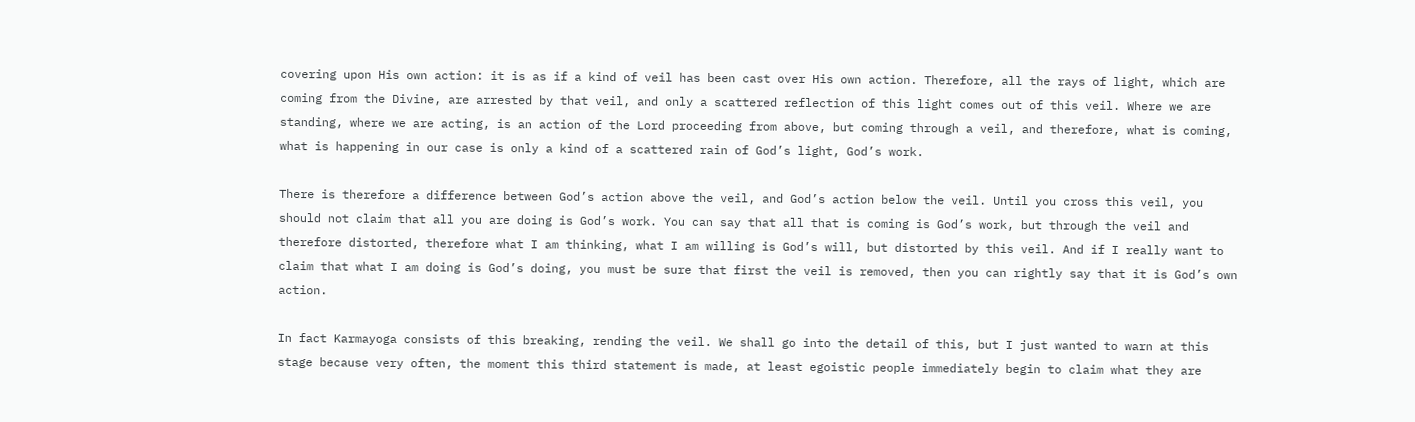covering upon His own action: it is as if a kind of veil has been cast over His own action. Therefore, all the rays of light, which are coming from the Divine, are arrested by that veil, and only a scattered reflection of this light comes out of this veil. Where we are standing, where we are acting, is an action of the Lord proceeding from above, but coming through a veil, and therefore, what is coming, what is happening in our case is only a kind of a scattered rain of God’s light, God’s work.

There is therefore a difference between God’s action above the veil, and God’s action below the veil. Until you cross this veil, you should not claim that all you are doing is God’s work. You can say that all that is coming is God’s work, but through the veil and therefore distorted, therefore what I am thinking, what I am willing is God’s will, but distorted by this veil. And if I really want to claim that what I am doing is God’s doing, you must be sure that first the veil is removed, then you can rightly say that it is God’s own action.

In fact Karmayoga consists of this breaking, rending the veil. We shall go into the detail of this, but I just wanted to warn at this stage because very often, the moment this third statement is made, at least egoistic people immediately begin to claim what they are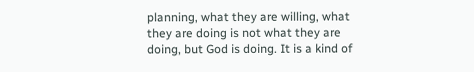planning, what they are willing, what they are doing is not what they are doing, but God is doing. It is a kind of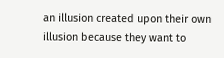an illusion created upon their own illusion because they want to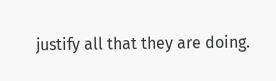justify all that they are doing.